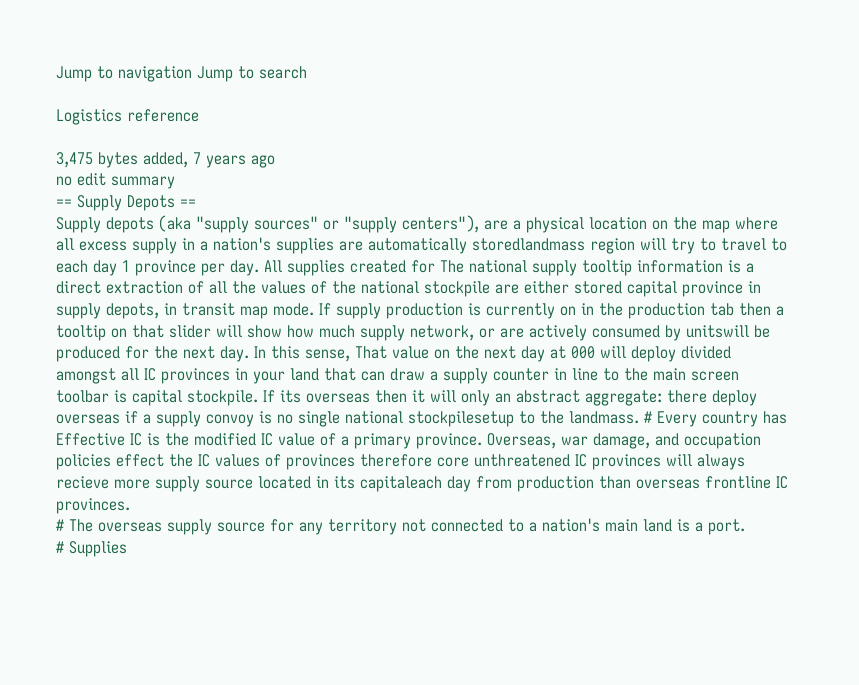Jump to navigation Jump to search

Logistics reference

3,475 bytes added, 7 years ago
no edit summary
== Supply Depots ==
Supply depots (aka "supply sources" or "supply centers"), are a physical location on the map where all excess supply in a nation's supplies are automatically storedlandmass region will try to travel to each day 1 province per day. All supplies created for The national supply tooltip information is a direct extraction of all the values of the national stockpile are either stored capital province in supply depots, in transit map mode. If supply production is currently on in the production tab then a tooltip on that slider will show how much supply network, or are actively consumed by unitswill be produced for the next day. In this sense, That value on the next day at 000 will deploy divided amongst all IC provinces in your land that can draw a supply counter in line to the main screen toolbar is capital stockpile. If its overseas then it will only an abstract aggregate: there deploy overseas if a supply convoy is no single national stockpilesetup to the landmass. # Every country has Effective IC is the modified IC value of a primary province. Overseas, war damage, and occupation policies effect the IC values of provinces therefore core unthreatened IC provinces will always recieve more supply source located in its capitaleach day from production than overseas frontline IC provinces.
# The overseas supply source for any territory not connected to a nation's main land is a port.
# Supplies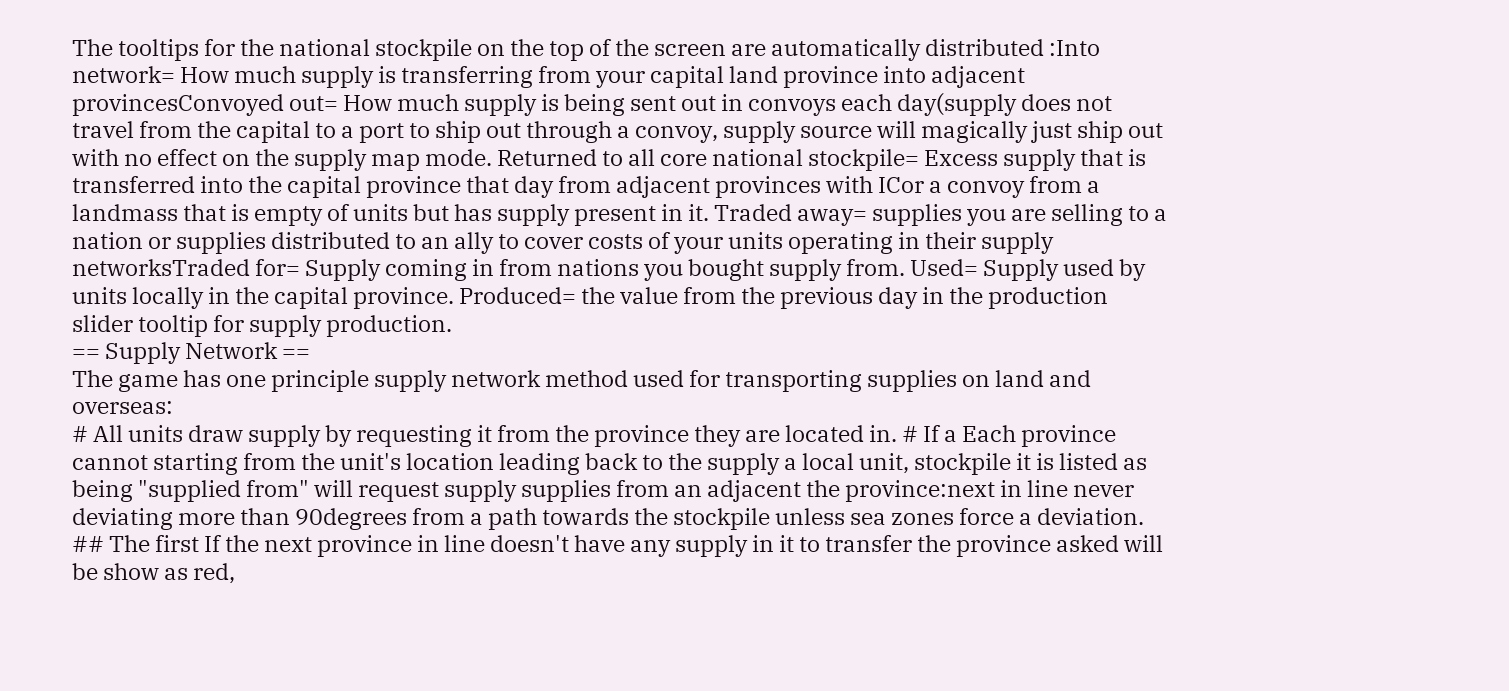The tooltips for the national stockpile on the top of the screen are automatically distributed :Into network= How much supply is transferring from your capital land province into adjacent provincesConvoyed out= How much supply is being sent out in convoys each day(supply does not travel from the capital to a port to ship out through a convoy, supply source will magically just ship out with no effect on the supply map mode. Returned to all core national stockpile= Excess supply that is transferred into the capital province that day from adjacent provinces with ICor a convoy from a landmass that is empty of units but has supply present in it. Traded away= supplies you are selling to a nation or supplies distributed to an ally to cover costs of your units operating in their supply networksTraded for= Supply coming in from nations you bought supply from. Used= Supply used by units locally in the capital province. Produced= the value from the previous day in the production slider tooltip for supply production.
== Supply Network ==
The game has one principle supply network method used for transporting supplies on land and overseas:
# All units draw supply by requesting it from the province they are located in. # If a Each province cannot starting from the unit's location leading back to the supply a local unit, stockpile it is listed as being "supplied from" will request supply supplies from an adjacent the province:next in line never deviating more than 90degrees from a path towards the stockpile unless sea zones force a deviation. ## The first If the next province in line doesn't have any supply in it to transfer the province asked will be show as red,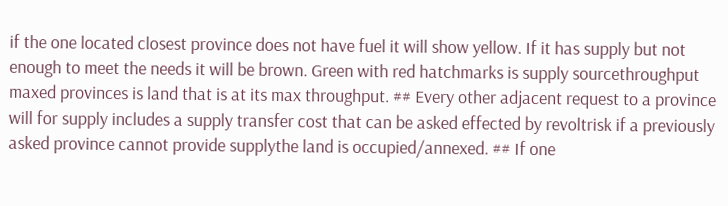if the one located closest province does not have fuel it will show yellow. If it has supply but not enough to meet the needs it will be brown. Green with red hatchmarks is supply sourcethroughput maxed provinces is land that is at its max throughput. ## Every other adjacent request to a province will for supply includes a supply transfer cost that can be asked effected by revoltrisk if a previously asked province cannot provide supplythe land is occupied/annexed. ## If one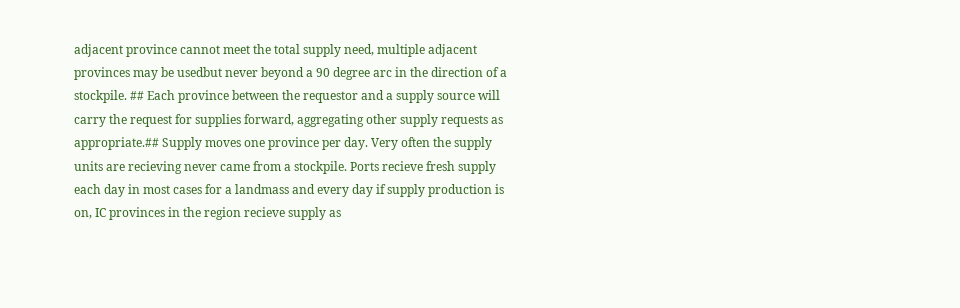adjacent province cannot meet the total supply need, multiple adjacent provinces may be usedbut never beyond a 90 degree arc in the direction of a stockpile. ## Each province between the requestor and a supply source will carry the request for supplies forward, aggregating other supply requests as appropriate.## Supply moves one province per day. Very often the supply units are recieving never came from a stockpile. Ports recieve fresh supply each day in most cases for a landmass and every day if supply production is on, IC provinces in the region recieve supply as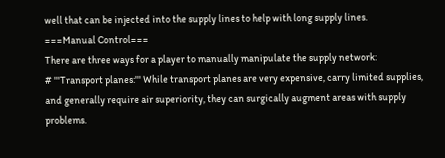well that can be injected into the supply lines to help with long supply lines.
===Manual Control===
There are three ways for a player to manually manipulate the supply network:
# '''Transport planes:''' While transport planes are very expensive, carry limited supplies, and generally require air superiority, they can surgically augment areas with supply problems.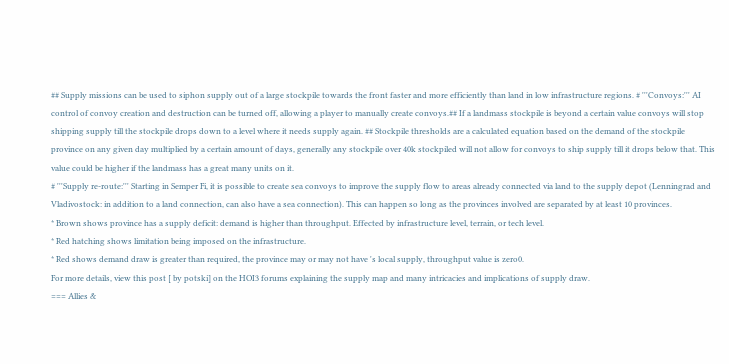## Supply missions can be used to siphon supply out of a large stockpile towards the front faster and more efficiently than land in low infrastructure regions. # '''Convoys:''' AI control of convoy creation and destruction can be turned off, allowing a player to manually create convoys.## If a landmass stockpile is beyond a certain value convoys will stop shipping supply till the stockpile drops down to a level where it needs supply again. ## Stockpile thresholds are a calculated equation based on the demand of the stockpile province on any given day multiplied by a certain amount of days, generally any stockpile over 40k stockpiled will not allow for convoys to ship supply till it drops below that. This value could be higher if the landmass has a great many units on it.
# '''Supply re-route:''' Starting in Semper Fi, it is possible to create sea convoys to improve the supply flow to areas already connected via land to the supply depot (Lenningrad and Vladivostock: in addition to a land connection, can also have a sea connection). This can happen so long as the provinces involved are separated by at least 10 provinces.
* Brown shows province has a supply deficit: demand is higher than throughput. Effected by infrastructure level, terrain, or tech level.
* Red hatching shows limitation being imposed on the infrastructure.
* Red shows demand draw is greater than required, the province may or may not have 's local supply, throughput value is zero0.
For more details, view this post [ by potski] on the HOI3 forums explaining the supply map and many intricacies and implications of supply draw.
=== Allies &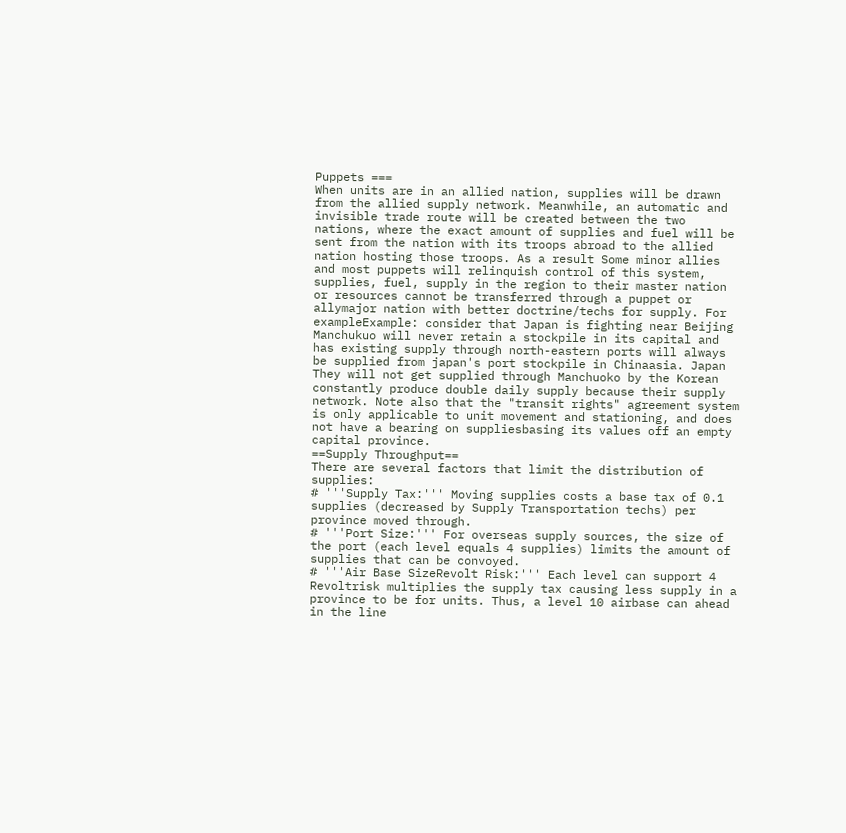Puppets ===
When units are in an allied nation, supplies will be drawn from the allied supply network. Meanwhile, an automatic and invisible trade route will be created between the two nations, where the exact amount of supplies and fuel will be sent from the nation with its troops abroad to the allied nation hosting those troops. As a result Some minor allies and most puppets will relinquish control of this system, supplies, fuel, supply in the region to their master nation or resources cannot be transferred through a puppet or allymajor nation with better doctrine/techs for supply. For exampleExample: consider that Japan is fighting near Beijing Manchukuo will never retain a stockpile in its capital and has existing supply through north-eastern ports will always be supplied from japan's port stockpile in Chinaasia. Japan They will not get supplied through Manchuoko by the Korean constantly produce double daily supply because their supply network. Note also that the "transit rights" agreement system is only applicable to unit movement and stationing, and does not have a bearing on suppliesbasing its values off an empty capital province.
==Supply Throughput==
There are several factors that limit the distribution of supplies:
# '''Supply Tax:''' Moving supplies costs a base tax of 0.1 supplies (decreased by Supply Transportation techs) per province moved through.
# '''Port Size:''' For overseas supply sources, the size of the port (each level equals 4 supplies) limits the amount of supplies that can be convoyed.
# '''Air Base SizeRevolt Risk:''' Each level can support 4 Revoltrisk multiplies the supply tax causing less supply in a province to be for units. Thus, a level 10 airbase can ahead in the line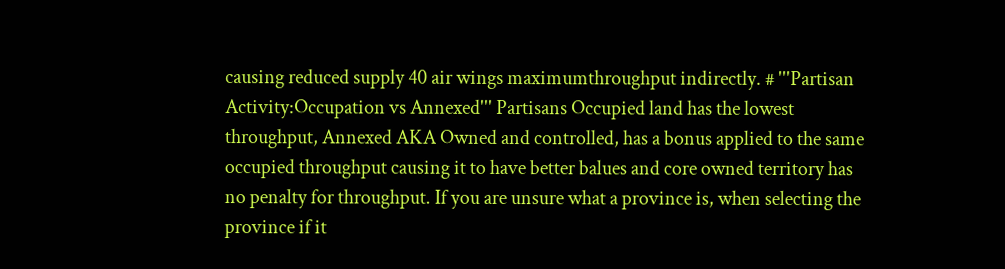causing reduced supply 40 air wings maximumthroughput indirectly. # '''Partisan Activity:Occupation vs Annexed''' Partisans Occupied land has the lowest throughput, Annexed AKA Owned and controlled, has a bonus applied to the same occupied throughput causing it to have better balues and core owned territory has no penalty for throughput. If you are unsure what a province is, when selecting the province if it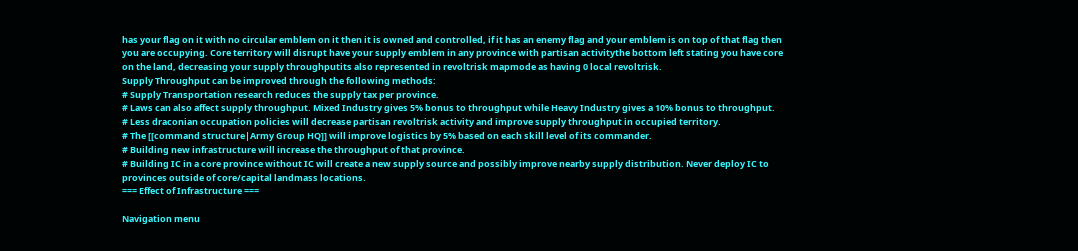has your flag on it with no circular emblem on it then it is owned and controlled, if it has an enemy flag and your emblem is on top of that flag then you are occupying. Core territory will disrupt have your supply emblem in any province with partisan activitythe bottom left stating you have core on the land, decreasing your supply throughputits also represented in revoltrisk mapmode as having 0 local revoltrisk.
Supply Throughput can be improved through the following methods:
# Supply Transportation research reduces the supply tax per province.
# Laws can also affect supply throughput. Mixed Industry gives 5% bonus to throughput while Heavy Industry gives a 10% bonus to throughput.
# Less draconian occupation policies will decrease partisan revoltrisk activity and improve supply throughput in occupied territory.
# The [[command structure|Army Group HQ]] will improve logistics by 5% based on each skill level of its commander.
# Building new infrastructure will increase the throughput of that province.
# Building IC in a core province without IC will create a new supply source and possibly improve nearby supply distribution. Never deploy IC to provinces outside of core/capital landmass locations.
=== Effect of Infrastructure ===

Navigation menu